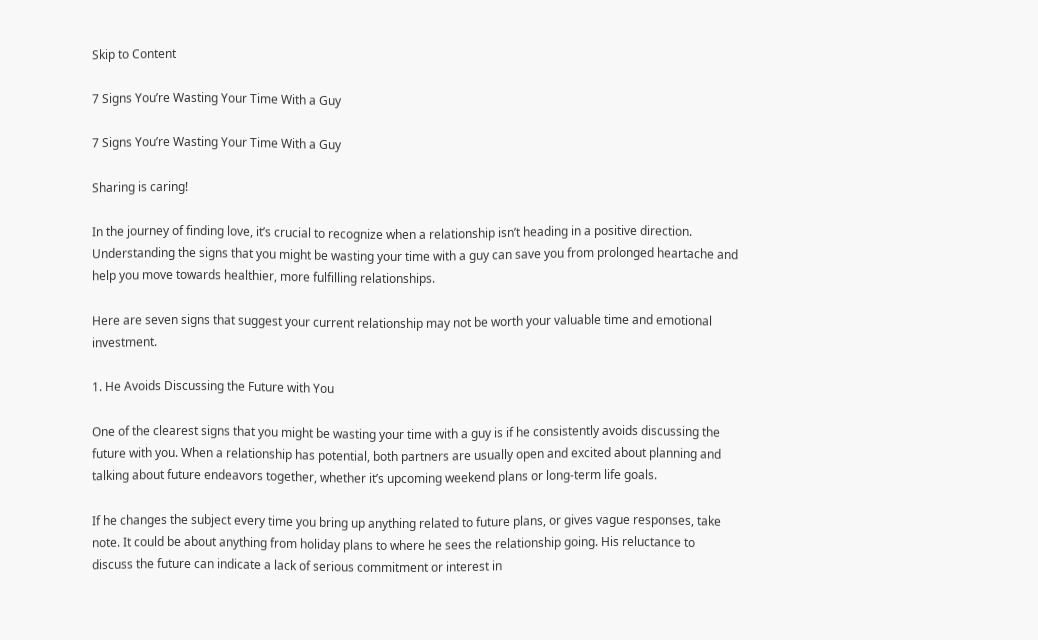Skip to Content

7 Signs You’re Wasting Your Time With a Guy

7 Signs You’re Wasting Your Time With a Guy

Sharing is caring!

In the journey of finding love, it’s crucial to recognize when a relationship isn’t heading in a positive direction. Understanding the signs that you might be wasting your time with a guy can save you from prolonged heartache and help you move towards healthier, more fulfilling relationships.

Here are seven signs that suggest your current relationship may not be worth your valuable time and emotional investment.

1. He Avoids Discussing the Future with You

One of the clearest signs that you might be wasting your time with a guy is if he consistently avoids discussing the future with you. When a relationship has potential, both partners are usually open and excited about planning and talking about future endeavors together, whether it’s upcoming weekend plans or long-term life goals.

If he changes the subject every time you bring up anything related to future plans, or gives vague responses, take note. It could be about anything from holiday plans to where he sees the relationship going. His reluctance to discuss the future can indicate a lack of serious commitment or interest in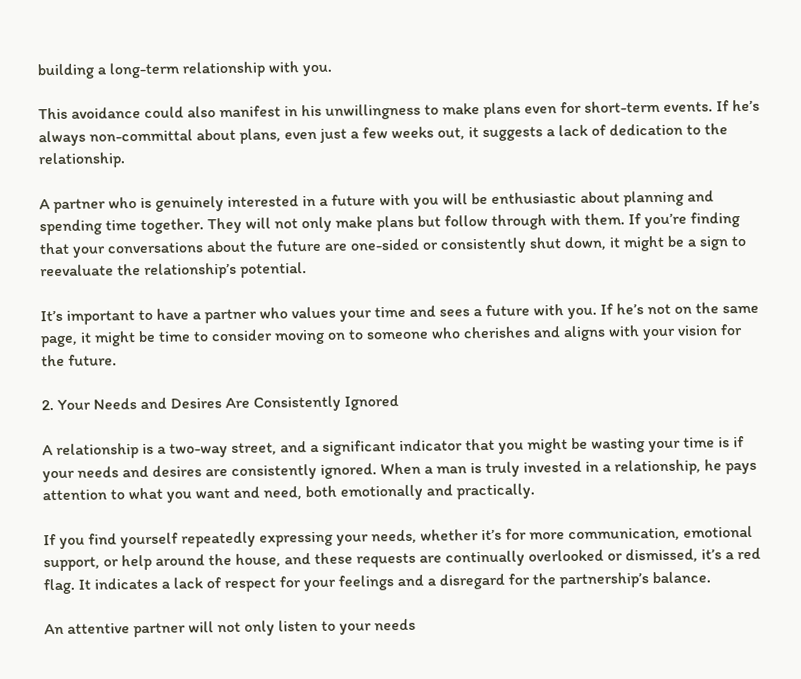building a long-term relationship with you.

This avoidance could also manifest in his unwillingness to make plans even for short-term events. If he’s always non-committal about plans, even just a few weeks out, it suggests a lack of dedication to the relationship.

A partner who is genuinely interested in a future with you will be enthusiastic about planning and spending time together. They will not only make plans but follow through with them. If you’re finding that your conversations about the future are one-sided or consistently shut down, it might be a sign to reevaluate the relationship’s potential.

It’s important to have a partner who values your time and sees a future with you. If he’s not on the same page, it might be time to consider moving on to someone who cherishes and aligns with your vision for the future.

2. Your Needs and Desires Are Consistently Ignored

A relationship is a two-way street, and a significant indicator that you might be wasting your time is if your needs and desires are consistently ignored. When a man is truly invested in a relationship, he pays attention to what you want and need, both emotionally and practically.

If you find yourself repeatedly expressing your needs, whether it’s for more communication, emotional support, or help around the house, and these requests are continually overlooked or dismissed, it’s a red flag. It indicates a lack of respect for your feelings and a disregard for the partnership’s balance.

An attentive partner will not only listen to your needs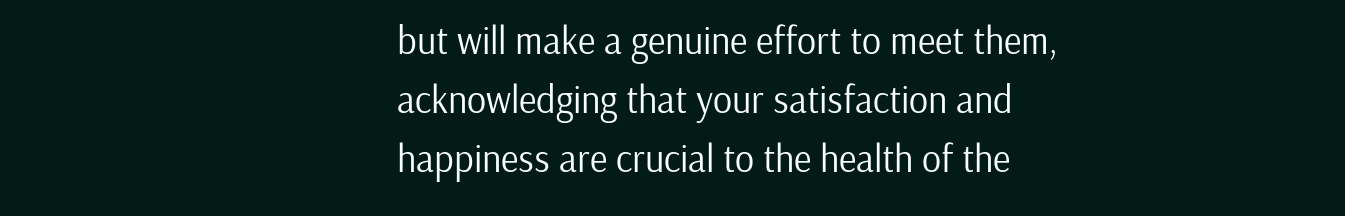but will make a genuine effort to meet them, acknowledging that your satisfaction and happiness are crucial to the health of the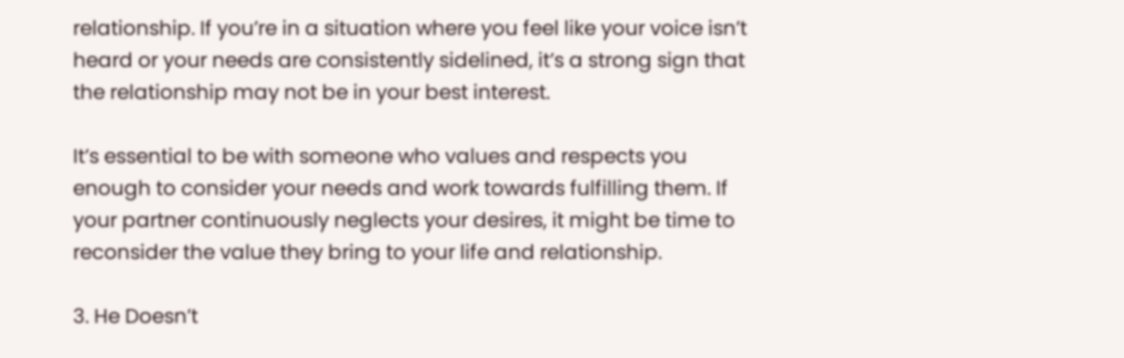relationship. If you’re in a situation where you feel like your voice isn’t heard or your needs are consistently sidelined, it’s a strong sign that the relationship may not be in your best interest.

It’s essential to be with someone who values and respects you enough to consider your needs and work towards fulfilling them. If your partner continuously neglects your desires, it might be time to reconsider the value they bring to your life and relationship.

3. He Doesn’t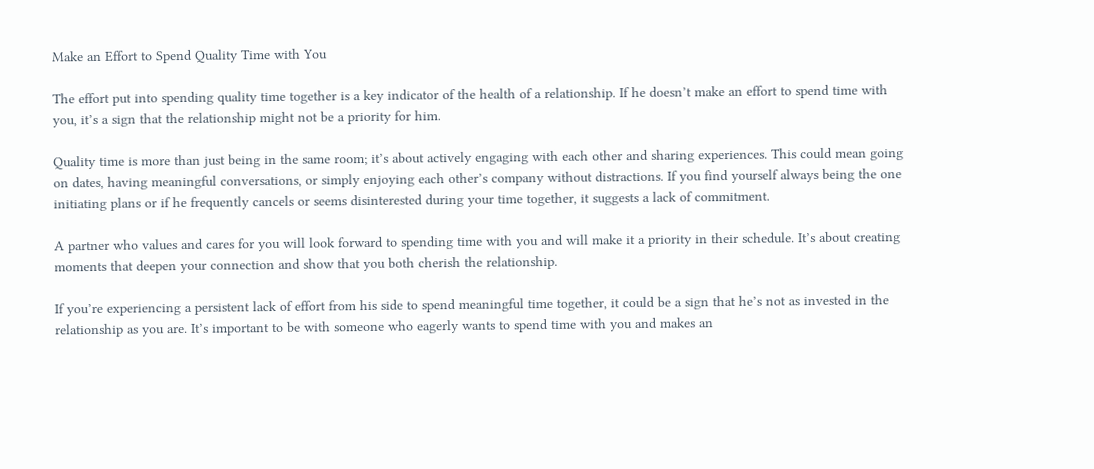Make an Effort to Spend Quality Time with You

The effort put into spending quality time together is a key indicator of the health of a relationship. If he doesn’t make an effort to spend time with you, it’s a sign that the relationship might not be a priority for him.

Quality time is more than just being in the same room; it’s about actively engaging with each other and sharing experiences. This could mean going on dates, having meaningful conversations, or simply enjoying each other’s company without distractions. If you find yourself always being the one initiating plans or if he frequently cancels or seems disinterested during your time together, it suggests a lack of commitment.

A partner who values and cares for you will look forward to spending time with you and will make it a priority in their schedule. It’s about creating moments that deepen your connection and show that you both cherish the relationship.

If you’re experiencing a persistent lack of effort from his side to spend meaningful time together, it could be a sign that he’s not as invested in the relationship as you are. It’s important to be with someone who eagerly wants to spend time with you and makes an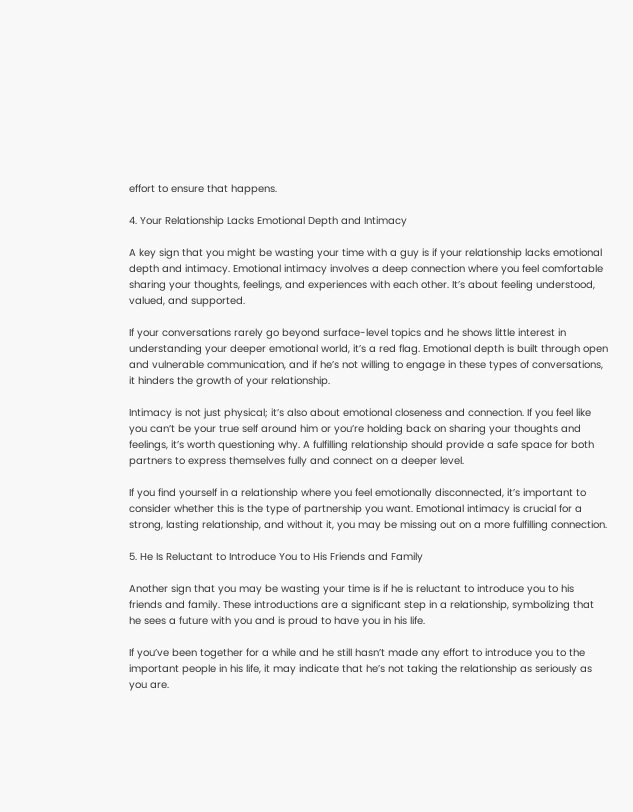effort to ensure that happens.

4. Your Relationship Lacks Emotional Depth and Intimacy

A key sign that you might be wasting your time with a guy is if your relationship lacks emotional depth and intimacy. Emotional intimacy involves a deep connection where you feel comfortable sharing your thoughts, feelings, and experiences with each other. It’s about feeling understood, valued, and supported.

If your conversations rarely go beyond surface-level topics and he shows little interest in understanding your deeper emotional world, it’s a red flag. Emotional depth is built through open and vulnerable communication, and if he’s not willing to engage in these types of conversations, it hinders the growth of your relationship.

Intimacy is not just physical; it’s also about emotional closeness and connection. If you feel like you can’t be your true self around him or you’re holding back on sharing your thoughts and feelings, it’s worth questioning why. A fulfilling relationship should provide a safe space for both partners to express themselves fully and connect on a deeper level.

If you find yourself in a relationship where you feel emotionally disconnected, it’s important to consider whether this is the type of partnership you want. Emotional intimacy is crucial for a strong, lasting relationship, and without it, you may be missing out on a more fulfilling connection.

5. He Is Reluctant to Introduce You to His Friends and Family

Another sign that you may be wasting your time is if he is reluctant to introduce you to his friends and family. These introductions are a significant step in a relationship, symbolizing that he sees a future with you and is proud to have you in his life.

If you’ve been together for a while and he still hasn’t made any effort to introduce you to the important people in his life, it may indicate that he’s not taking the relationship as seriously as you are.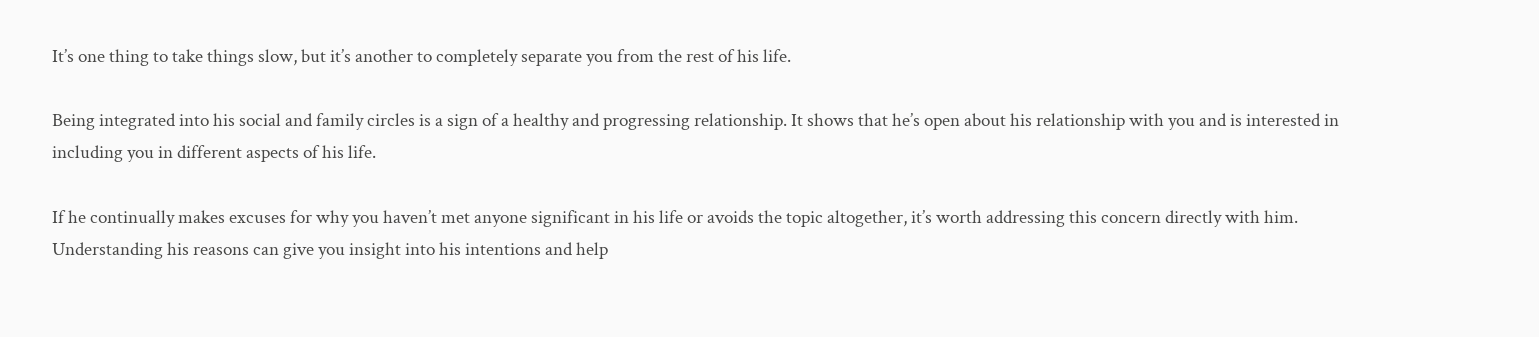It’s one thing to take things slow, but it’s another to completely separate you from the rest of his life.

Being integrated into his social and family circles is a sign of a healthy and progressing relationship. It shows that he’s open about his relationship with you and is interested in including you in different aspects of his life.

If he continually makes excuses for why you haven’t met anyone significant in his life or avoids the topic altogether, it’s worth addressing this concern directly with him. Understanding his reasons can give you insight into his intentions and help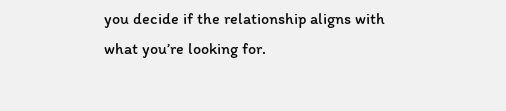you decide if the relationship aligns with what you’re looking for.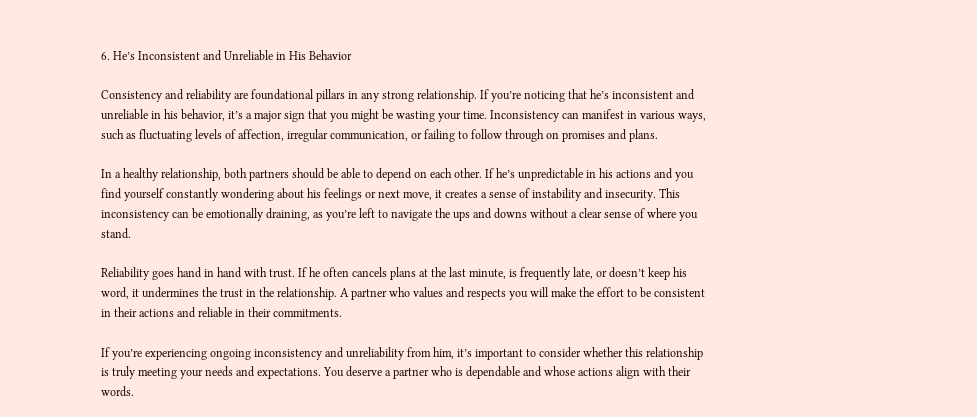6. He’s Inconsistent and Unreliable in His Behavior

Consistency and reliability are foundational pillars in any strong relationship. If you’re noticing that he’s inconsistent and unreliable in his behavior, it’s a major sign that you might be wasting your time. Inconsistency can manifest in various ways, such as fluctuating levels of affection, irregular communication, or failing to follow through on promises and plans.

In a healthy relationship, both partners should be able to depend on each other. If he’s unpredictable in his actions and you find yourself constantly wondering about his feelings or next move, it creates a sense of instability and insecurity. This inconsistency can be emotionally draining, as you’re left to navigate the ups and downs without a clear sense of where you stand.

Reliability goes hand in hand with trust. If he often cancels plans at the last minute, is frequently late, or doesn’t keep his word, it undermines the trust in the relationship. A partner who values and respects you will make the effort to be consistent in their actions and reliable in their commitments.

If you’re experiencing ongoing inconsistency and unreliability from him, it’s important to consider whether this relationship is truly meeting your needs and expectations. You deserve a partner who is dependable and whose actions align with their words.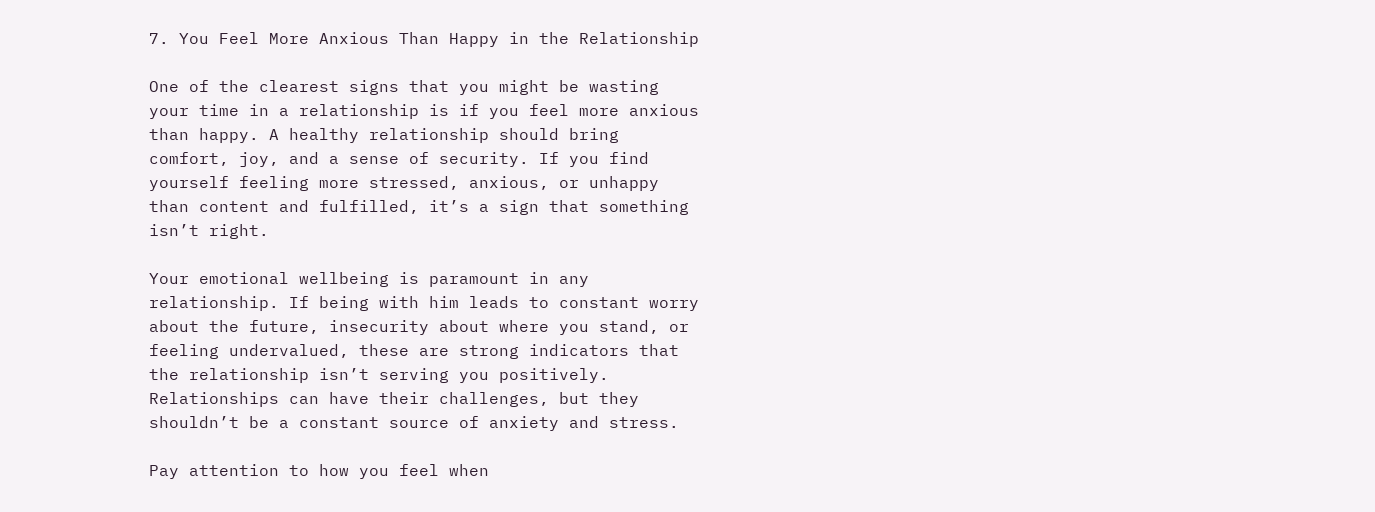7. You Feel More Anxious Than Happy in the Relationship

One of the clearest signs that you might be wasting your time in a relationship is if you feel more anxious than happy. A healthy relationship should bring comfort, joy, and a sense of security. If you find yourself feeling more stressed, anxious, or unhappy than content and fulfilled, it’s a sign that something isn’t right.

Your emotional wellbeing is paramount in any relationship. If being with him leads to constant worry about the future, insecurity about where you stand, or feeling undervalued, these are strong indicators that the relationship isn’t serving you positively. Relationships can have their challenges, but they shouldn’t be a constant source of anxiety and stress.

Pay attention to how you feel when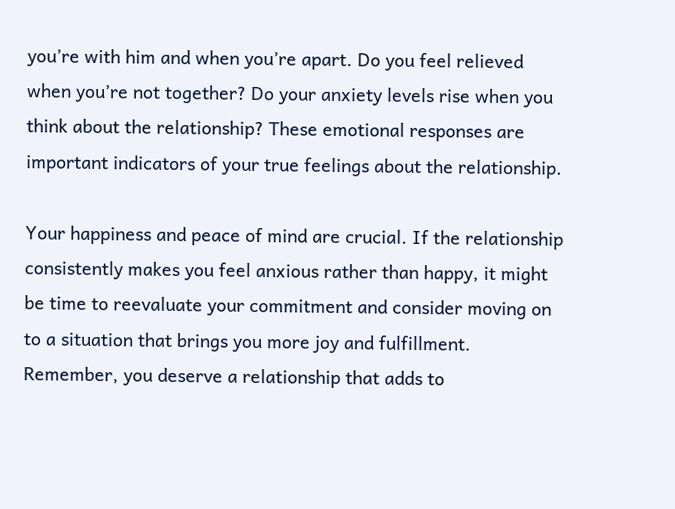you’re with him and when you’re apart. Do you feel relieved when you’re not together? Do your anxiety levels rise when you think about the relationship? These emotional responses are important indicators of your true feelings about the relationship.

Your happiness and peace of mind are crucial. If the relationship consistently makes you feel anxious rather than happy, it might be time to reevaluate your commitment and consider moving on to a situation that brings you more joy and fulfillment. Remember, you deserve a relationship that adds to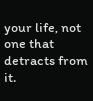your life, not one that detracts from it.